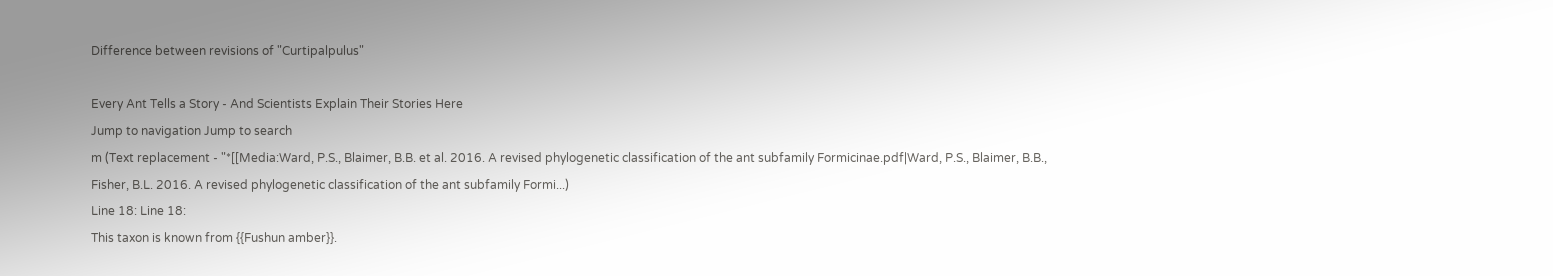Difference between revisions of "Curtipalpulus"

Every Ant Tells a Story - And Scientists Explain Their Stories Here
Jump to navigation Jump to search
m (Text replacement - "*[[Media:Ward, P.S., Blaimer, B.B. et al. 2016. A revised phylogenetic classification of the ant subfamily Formicinae.pdf|Ward, P.S., Blaimer, B.B., Fisher, B.L. 2016. A revised phylogenetic classification of the ant subfamily Formi...)
Line 18: Line 18:
This taxon is known from {{Fushun amber}}.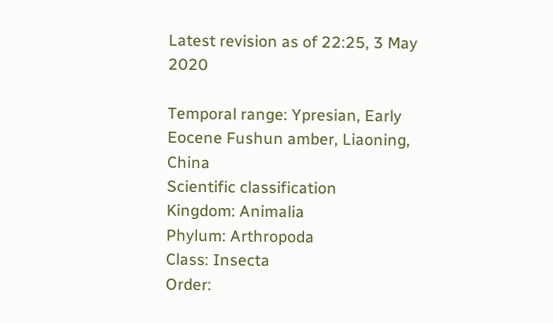Latest revision as of 22:25, 3 May 2020

Temporal range: Ypresian, Early Eocene Fushun amber, Liaoning, China
Scientific classification
Kingdom: Animalia
Phylum: Arthropoda
Class: Insecta
Order: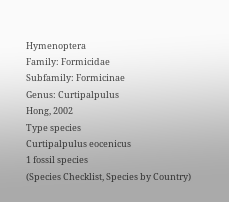Hymenoptera
Family: Formicidae
Subfamily: Formicinae
Genus: Curtipalpulus
Hong, 2002
Type species
Curtipalpulus eocenicus
1 fossil species
(Species Checklist, Species by Country)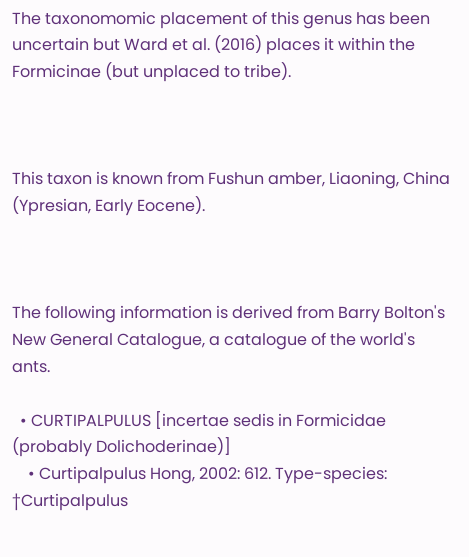The taxonomomic placement of this genus has been uncertain but Ward et al. (2016) places it within the Formicinae (but unplaced to tribe).



This taxon is known from Fushun amber, Liaoning, China (Ypresian, Early Eocene).



The following information is derived from Barry Bolton's New General Catalogue, a catalogue of the world's ants.

  • CURTIPALPULUS [incertae sedis in Formicidae (probably Dolichoderinae)]
    • Curtipalpulus Hong, 2002: 612. Type-species: †Curtipalpulus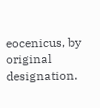eocenicus, by original designation.